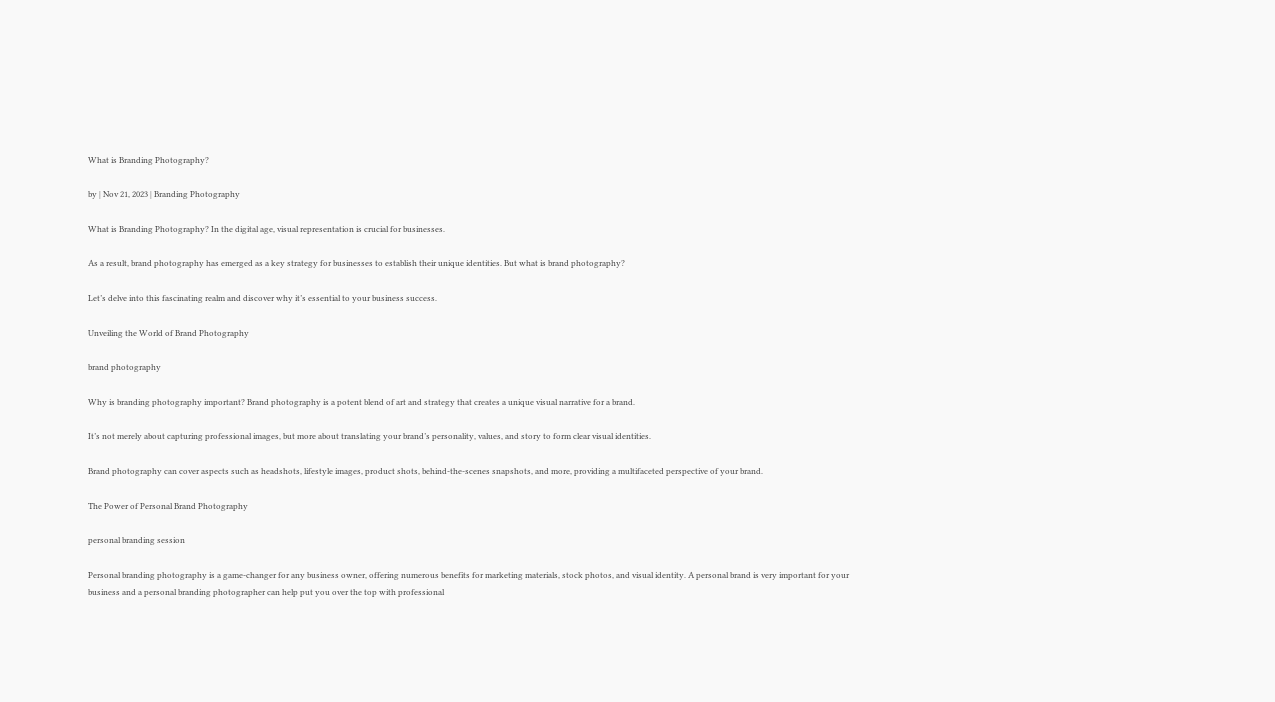What is Branding Photography?

by | Nov 21, 2023 | Branding Photography

What is Branding Photography? In the digital age, visual representation is crucial for businesses.

As a result, brand photography has emerged as a key strategy for businesses to establish their unique identities. But what is brand photography?

Let’s delve into this fascinating realm and discover why it’s essential to your business success.

Unveiling the World of Brand Photography

brand photography

Why is branding photography important? Brand photography is a potent blend of art and strategy that creates a unique visual narrative for a brand.

It’s not merely about capturing professional images, but more about translating your brand’s personality, values, and story to form clear visual identities.

Brand photography can cover aspects such as headshots, lifestyle images, product shots, behind-the-scenes snapshots, and more, providing a multifaceted perspective of your brand.

The Power of Personal Brand Photography

personal branding session

Personal branding photography is a game-changer for any business owner, offering numerous benefits for marketing materials, stock photos, and visual identity. A personal brand is very important for your business and a personal branding photographer can help put you over the top with professional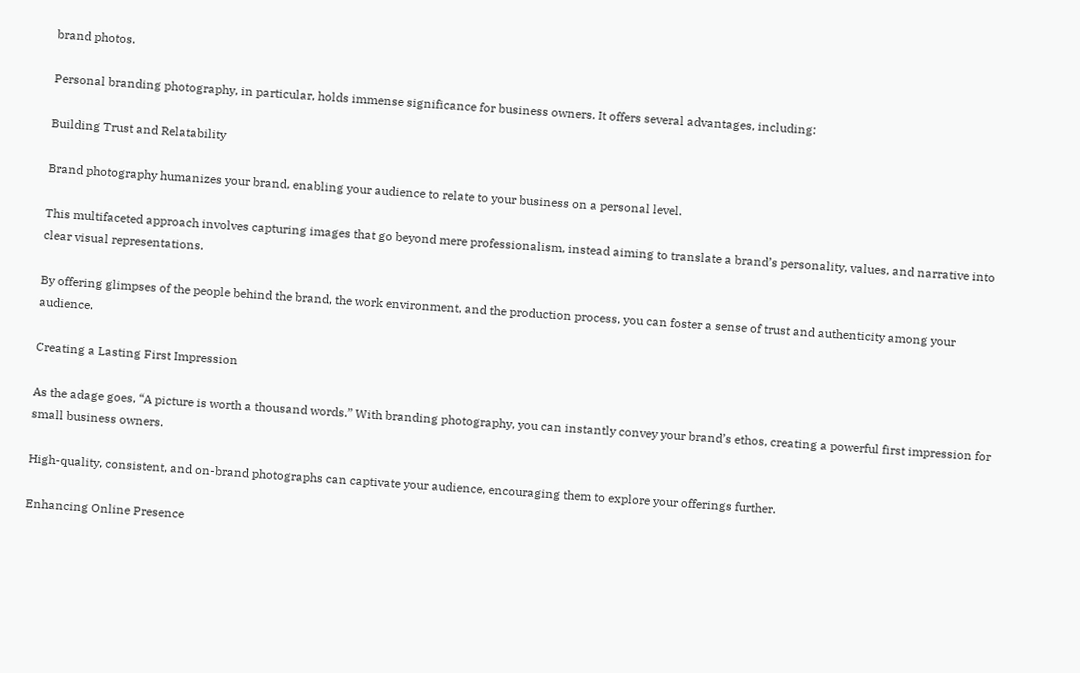brand photos.

Personal branding photography, in particular, holds immense significance for business owners. It offers several advantages, including:

Building Trust and Relatability

Brand photography humanizes your brand, enabling your audience to relate to your business on a personal level.

This multifaceted approach involves capturing images that go beyond mere professionalism, instead aiming to translate a brand’s personality, values, and narrative into clear visual representations.

By offering glimpses of the people behind the brand, the work environment, and the production process, you can foster a sense of trust and authenticity among your audience.

Creating a Lasting First Impression

As the adage goes, “A picture is worth a thousand words.” With branding photography, you can instantly convey your brand’s ethos, creating a powerful first impression for small business owners.

High-quality, consistent, and on-brand photographs can captivate your audience, encouraging them to explore your offerings further.

Enhancing Online Presence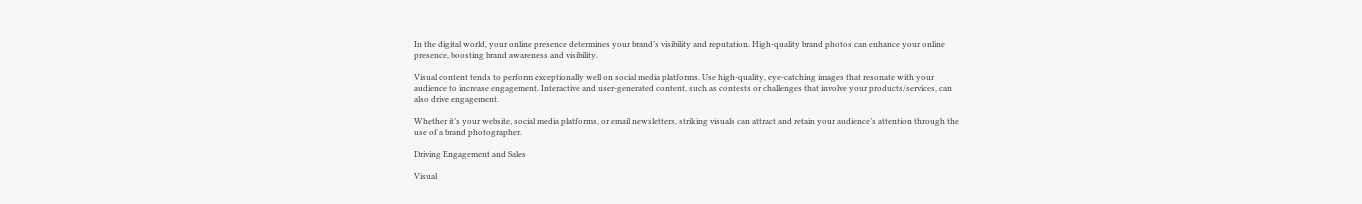In the digital world, your online presence determines your brand’s visibility and reputation. High-quality brand photos can enhance your online presence, boosting brand awareness and visibility.

Visual content tends to perform exceptionally well on social media platforms. Use high-quality, eye-catching images that resonate with your audience to increase engagement. Interactive and user-generated content, such as contests or challenges that involve your products/services, can also drive engagement.

Whether it’s your website, social media platforms, or email newsletters, striking visuals can attract and retain your audience’s attention through the use of a brand photographer.

Driving Engagement and Sales

Visual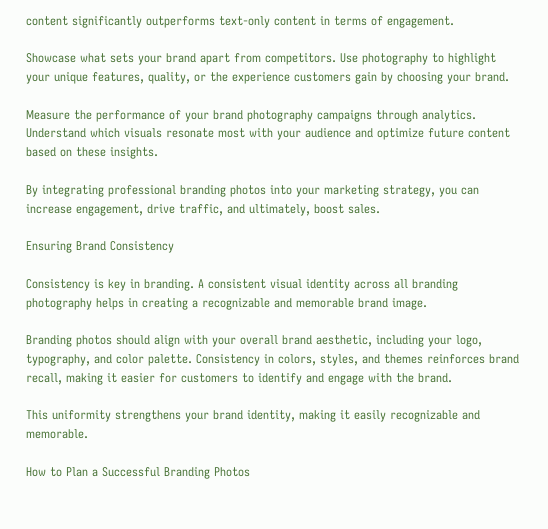content significantly outperforms text-only content in terms of engagement.

Showcase what sets your brand apart from competitors. Use photography to highlight your unique features, quality, or the experience customers gain by choosing your brand.

Measure the performance of your brand photography campaigns through analytics. Understand which visuals resonate most with your audience and optimize future content based on these insights.

By integrating professional branding photos into your marketing strategy, you can increase engagement, drive traffic, and ultimately, boost sales.

Ensuring Brand Consistency

Consistency is key in branding. A consistent visual identity across all branding photography helps in creating a recognizable and memorable brand image.

Branding photos should align with your overall brand aesthetic, including your logo, typography, and color palette. Consistency in colors, styles, and themes reinforces brand recall, making it easier for customers to identify and engage with the brand.

This uniformity strengthens your brand identity, making it easily recognizable and memorable.

How to Plan a Successful Branding Photos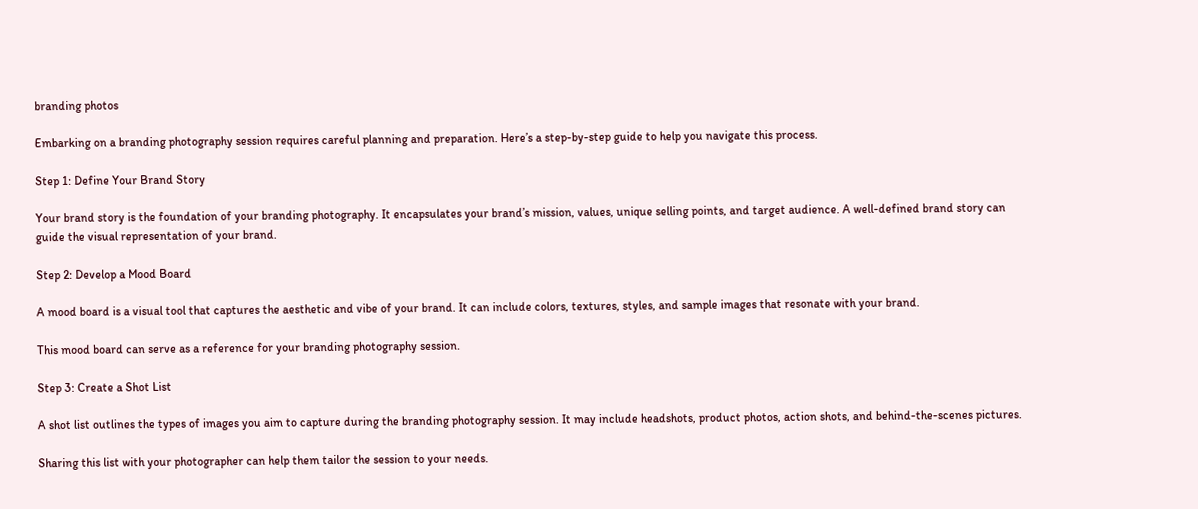branding photos

Embarking on a branding photography session requires careful planning and preparation. Here’s a step-by-step guide to help you navigate this process.

Step 1: Define Your Brand Story

Your brand story is the foundation of your branding photography. It encapsulates your brand’s mission, values, unique selling points, and target audience. A well-defined brand story can guide the visual representation of your brand.

Step 2: Develop a Mood Board

A mood board is a visual tool that captures the aesthetic and vibe of your brand. It can include colors, textures, styles, and sample images that resonate with your brand.

This mood board can serve as a reference for your branding photography session.

Step 3: Create a Shot List

A shot list outlines the types of images you aim to capture during the branding photography session. It may include headshots, product photos, action shots, and behind-the-scenes pictures.

Sharing this list with your photographer can help them tailor the session to your needs.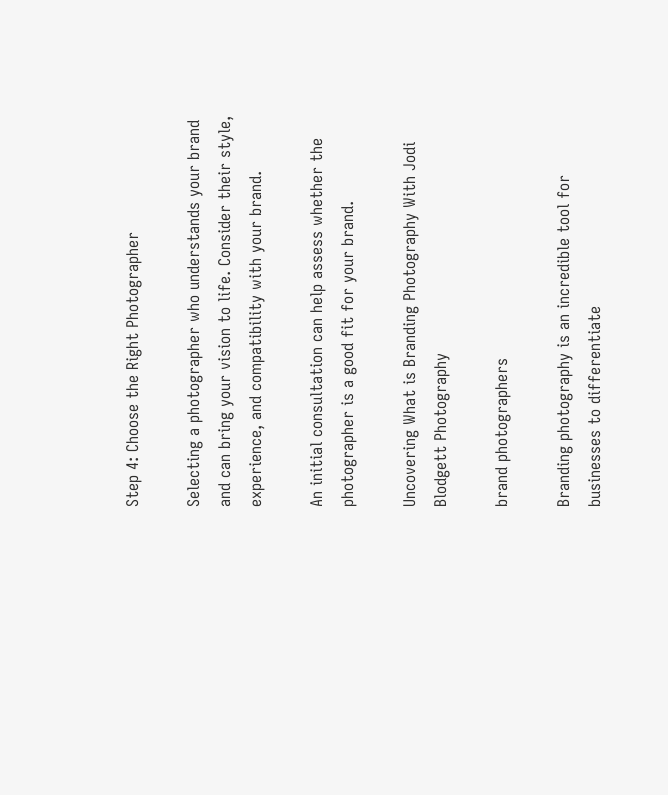Step 4: Choose the Right Photographer

Selecting a photographer who understands your brand and can bring your vision to life. Consider their style, experience, and compatibility with your brand.

An initial consultation can help assess whether the photographer is a good fit for your brand.

Uncovering What is Branding Photography With Jodi Blodgett Photography

brand photographers

Branding photography is an incredible tool for businesses to differentiate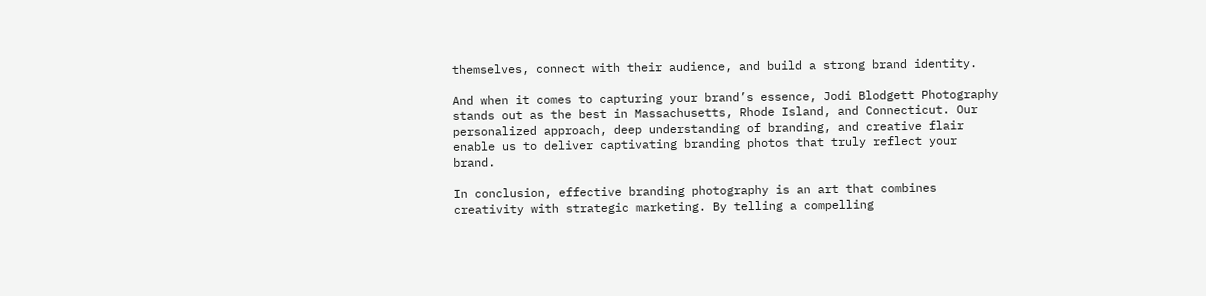themselves, connect with their audience, and build a strong brand identity.

And when it comes to capturing your brand’s essence, Jodi Blodgett Photography stands out as the best in Massachusetts, Rhode Island, and Connecticut. Our personalized approach, deep understanding of branding, and creative flair enable us to deliver captivating branding photos that truly reflect your brand.

In conclusion, effective branding photography is an art that combines creativity with strategic marketing. By telling a compelling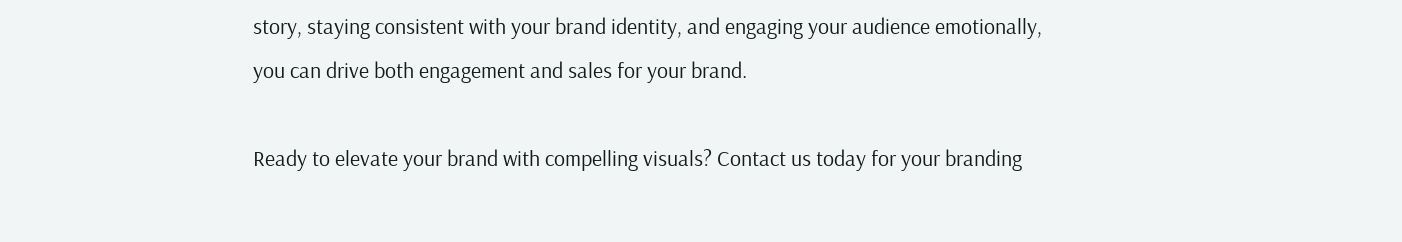story, staying consistent with your brand identity, and engaging your audience emotionally, you can drive both engagement and sales for your brand.

Ready to elevate your brand with compelling visuals? Contact us today for your branding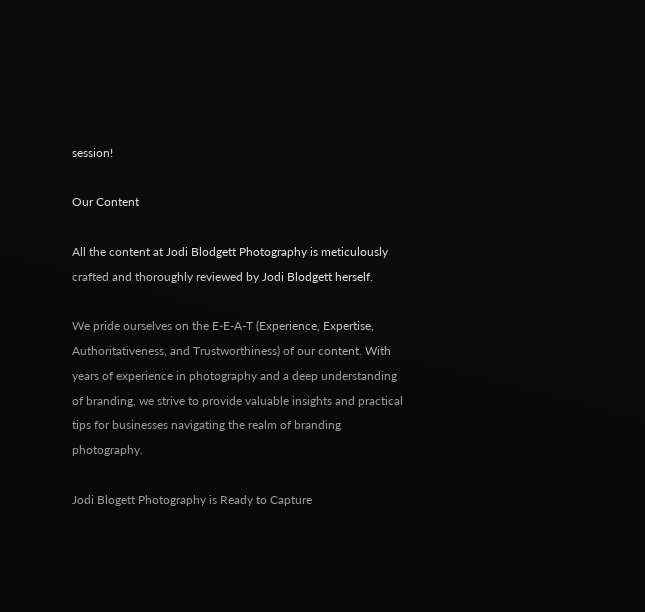session!

Our Content

All the content at Jodi Blodgett Photography is meticulously crafted and thoroughly reviewed by Jodi Blodgett herself.

We pride ourselves on the E-E-A-T (Experience, Expertise, Authoritativeness, and Trustworthiness) of our content. With years of experience in photography and a deep understanding of branding, we strive to provide valuable insights and practical tips for businesses navigating the realm of branding photography.

Jodi Blogett Photography is Ready to Capture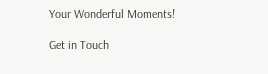Your Wonderful Moments!

Get in Touch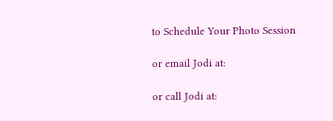to Schedule Your Photo Session

or email Jodi at:

or call Jodi at: